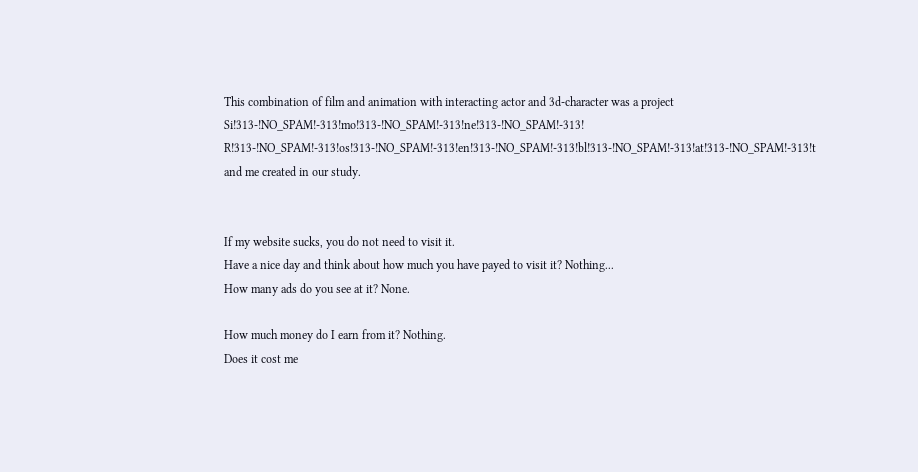This combination of film and animation with interacting actor and 3d-character was a project Si!313-!NO_SPAM!-313!mo!313-!NO_SPAM!-313!ne!313-!NO_SPAM!-313! R!313-!NO_SPAM!-313!os!313-!NO_SPAM!-313!en!313-!NO_SPAM!-313!bl!313-!NO_SPAM!-313!at!313-!NO_SPAM!-313!t and me created in our study.


If my website sucks, you do not need to visit it.
Have a nice day and think about how much you have payed to visit it? Nothing...
How many ads do you see at it? None.

How much money do I earn from it? Nothing.
Does it cost me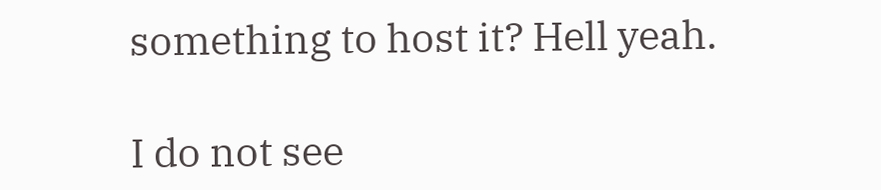something to host it? Hell yeah.

I do not see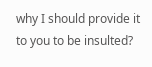why I should provide it to you to be insulted?